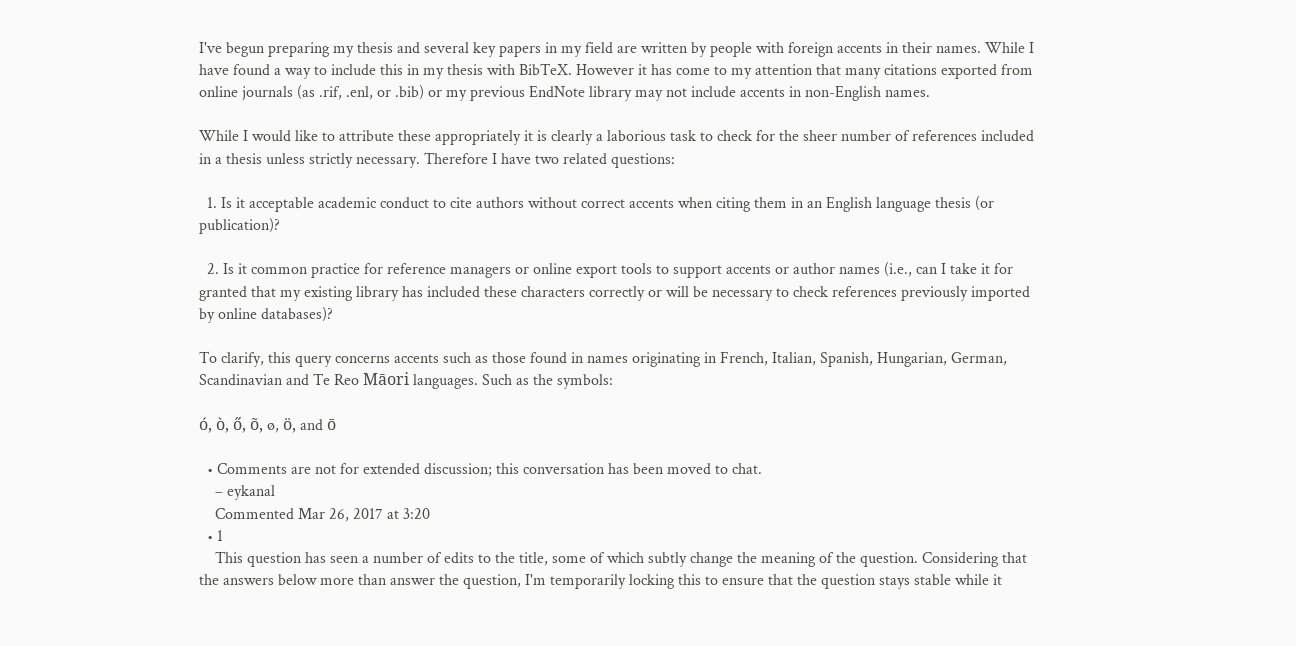I've begun preparing my thesis and several key papers in my field are written by people with foreign accents in their names. While I have found a way to include this in my thesis with BibTeX. However it has come to my attention that many citations exported from online journals (as .rif, .enl, or .bib) or my previous EndNote library may not include accents in non-English names.

While I would like to attribute these appropriately it is clearly a laborious task to check for the sheer number of references included in a thesis unless strictly necessary. Therefore I have two related questions:

  1. Is it acceptable academic conduct to cite authors without correct accents when citing them in an English language thesis (or publication)?

  2. Is it common practice for reference managers or online export tools to support accents or author names (i.e., can I take it for granted that my existing library has included these characters correctly or will be necessary to check references previously imported by online databases)?

To clarify, this query concerns accents such as those found in names originating in French, Italian, Spanish, Hungarian, German, Scandinavian and Te Reo Māori languages. Such as the symbols:

ó, ò, ő, õ, ø, ö, and ō

  • Comments are not for extended discussion; this conversation has been moved to chat.
    – eykanal
    Commented Mar 26, 2017 at 3:20
  • 1
    This question has seen a number of edits to the title, some of which subtly change the meaning of the question. Considering that the answers below more than answer the question, I'm temporarily locking this to ensure that the question stays stable while it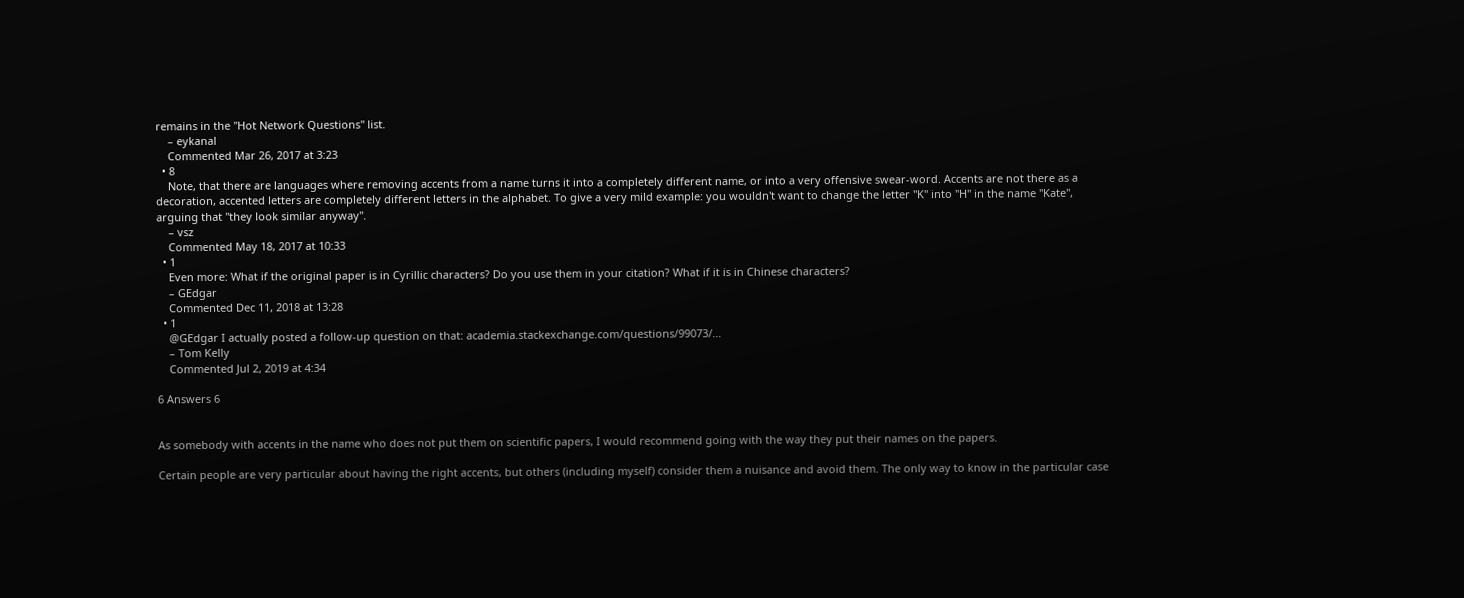remains in the "Hot Network Questions" list.
    – eykanal
    Commented Mar 26, 2017 at 3:23
  • 8
    Note, that there are languages where removing accents from a name turns it into a completely different name, or into a very offensive swear-word. Accents are not there as a decoration, accented letters are completely different letters in the alphabet. To give a very mild example: you wouldn't want to change the letter "K" into "H" in the name "Kate", arguing that "they look similar anyway".
    – vsz
    Commented May 18, 2017 at 10:33
  • 1
    Even more: What if the original paper is in Cyrillic characters? Do you use them in your citation? What if it is in Chinese characters?
    – GEdgar
    Commented Dec 11, 2018 at 13:28
  • 1
    @GEdgar I actually posted a follow-up question on that: academia.stackexchange.com/questions/99073/…
    – Tom Kelly
    Commented Jul 2, 2019 at 4:34

6 Answers 6


As somebody with accents in the name who does not put them on scientific papers, I would recommend going with the way they put their names on the papers.

Certain people are very particular about having the right accents, but others (including myself) consider them a nuisance and avoid them. The only way to know in the particular case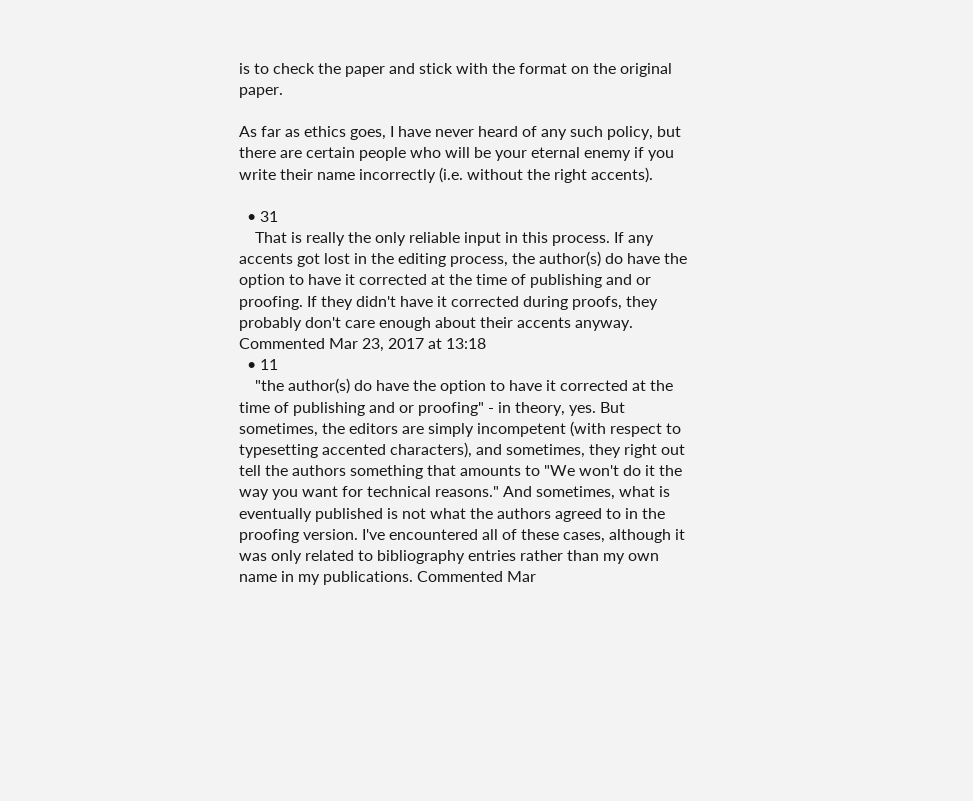is to check the paper and stick with the format on the original paper.

As far as ethics goes, I have never heard of any such policy, but there are certain people who will be your eternal enemy if you write their name incorrectly (i.e. without the right accents).

  • 31
    That is really the only reliable input in this process. If any accents got lost in the editing process, the author(s) do have the option to have it corrected at the time of publishing and or proofing. If they didn't have it corrected during proofs, they probably don't care enough about their accents anyway. Commented Mar 23, 2017 at 13:18
  • 11
    "the author(s) do have the option to have it corrected at the time of publishing and or proofing" - in theory, yes. But sometimes, the editors are simply incompetent (with respect to typesetting accented characters), and sometimes, they right out tell the authors something that amounts to "We won't do it the way you want for technical reasons." And sometimes, what is eventually published is not what the authors agreed to in the proofing version. I've encountered all of these cases, although it was only related to bibliography entries rather than my own name in my publications. Commented Mar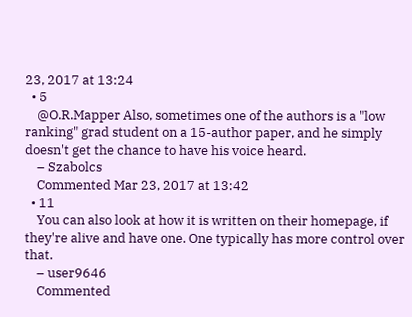23, 2017 at 13:24
  • 5
    @O.R.Mapper Also, sometimes one of the authors is a "low ranking" grad student on a 15-author paper, and he simply doesn't get the chance to have his voice heard.
    – Szabolcs
    Commented Mar 23, 2017 at 13:42
  • 11
    You can also look at how it is written on their homepage, if they're alive and have one. One typically has more control over that.
    – user9646
    Commented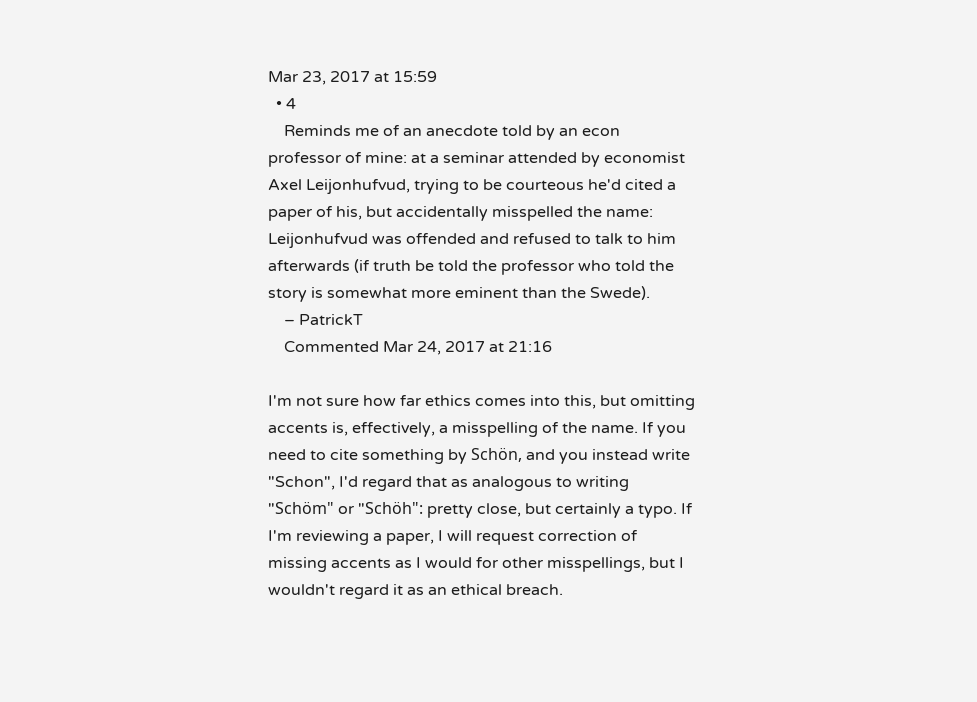Mar 23, 2017 at 15:59
  • 4
    Reminds me of an anecdote told by an econ professor of mine: at a seminar attended by economist Axel Leijonhufvud, trying to be courteous he'd cited a paper of his, but accidentally misspelled the name: Leijonhufvud was offended and refused to talk to him afterwards (if truth be told the professor who told the story is somewhat more eminent than the Swede).
    – PatrickT
    Commented Mar 24, 2017 at 21:16

I'm not sure how far ethics comes into this, but omitting accents is, effectively, a misspelling of the name. If you need to cite something by Schön, and you instead write "Schon", I'd regard that as analogous to writing "Schöm" or "Schöh": pretty close, but certainly a typo. If I'm reviewing a paper, I will request correction of missing accents as I would for other misspellings, but I wouldn't regard it as an ethical breach.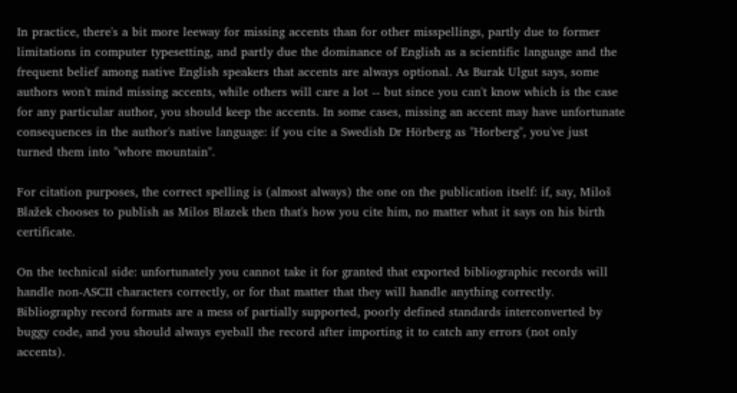In practice, there's a bit more leeway for missing accents than for other misspellings, partly due to former limitations in computer typesetting, and partly due the dominance of English as a scientific language and the frequent belief among native English speakers that accents are always optional. As Burak Ulgut says, some authors won't mind missing accents, while others will care a lot -- but since you can't know which is the case for any particular author, you should keep the accents. In some cases, missing an accent may have unfortunate consequences in the author's native language: if you cite a Swedish Dr Hörberg as "Horberg", you've just turned them into "whore mountain".

For citation purposes, the correct spelling is (almost always) the one on the publication itself: if, say, Miloš Blažek chooses to publish as Milos Blazek then that's how you cite him, no matter what it says on his birth certificate.

On the technical side: unfortunately you cannot take it for granted that exported bibliographic records will handle non-ASCII characters correctly, or for that matter that they will handle anything correctly. Bibliography record formats are a mess of partially supported, poorly defined standards interconverted by buggy code, and you should always eyeball the record after importing it to catch any errors (not only accents).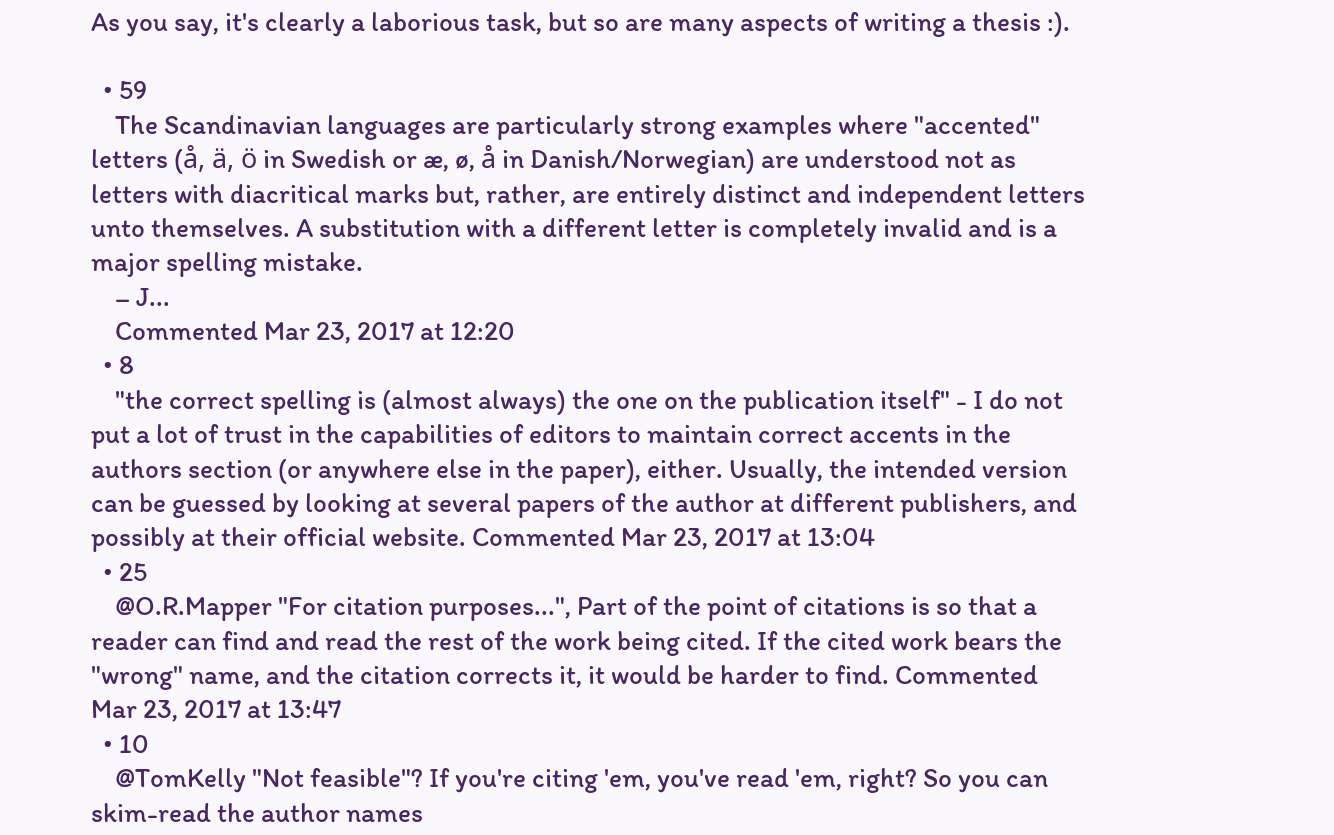As you say, it's clearly a laborious task, but so are many aspects of writing a thesis :).

  • 59
    The Scandinavian languages are particularly strong examples where "accented" letters (å, ä, ö in Swedish or æ, ø, å in Danish/Norwegian) are understood not as letters with diacritical marks but, rather, are entirely distinct and independent letters unto themselves. A substitution with a different letter is completely invalid and is a major spelling mistake.
    – J...
    Commented Mar 23, 2017 at 12:20
  • 8
    "the correct spelling is (almost always) the one on the publication itself" - I do not put a lot of trust in the capabilities of editors to maintain correct accents in the authors section (or anywhere else in the paper), either. Usually, the intended version can be guessed by looking at several papers of the author at different publishers, and possibly at their official website. Commented Mar 23, 2017 at 13:04
  • 25
    @O.R.Mapper "For citation purposes...", Part of the point of citations is so that a reader can find and read the rest of the work being cited. If the cited work bears the "wrong" name, and the citation corrects it, it would be harder to find. Commented Mar 23, 2017 at 13:47
  • 10
    @TomKelly "Not feasible"? If you're citing 'em, you've read 'em, right? So you can skim-read the author names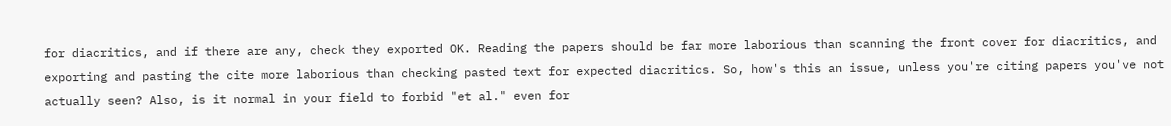for diacritics, and if there are any, check they exported OK. Reading the papers should be far more laborious than scanning the front cover for diacritics, and exporting and pasting the cite more laborious than checking pasted text for expected diacritics. So, how's this an issue, unless you're citing papers you've not actually seen? Also, is it normal in your field to forbid "et al." even for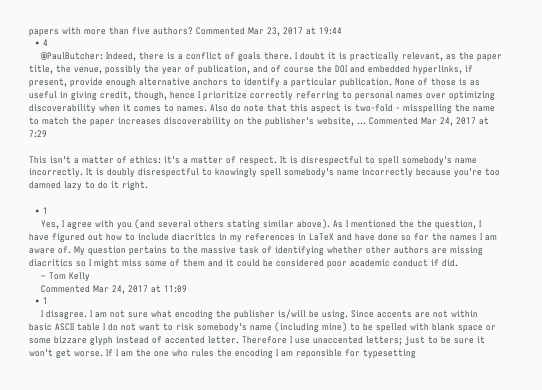papers with more than five authors? Commented Mar 23, 2017 at 19:44
  • 4
    @PaulButcher: Indeed, there is a conflict of goals there. I doubt it is practically relevant, as the paper title, the venue, possibly the year of publication, and of course the DOI and embedded hyperlinks, if present, provide enough alternative anchors to identify a particular publication. None of those is as useful in giving credit, though, hence I prioritize correctly referring to personal names over optimizing discoverability when it comes to names. Also do note that this aspect is two-fold - misspelling the name to match the paper increases discoverability on the publisher's website, ... Commented Mar 24, 2017 at 7:29

This isn't a matter of ethics: it's a matter of respect. It is disrespectful to spell somebody's name incorrectly. It is doubly disrespectful to knowingly spell somebody's name incorrectly because you're too damned lazy to do it right.

  • 1
    Yes, I agree with you (and several others stating similar above). As I mentioned the the question, I have figured out how to include diacritics in my references in LaTeX and have done so for the names I am aware of. My question pertains to the massive task of identifying whether other authors are missing diacritics so I might miss some of them and it could be considered poor academic conduct if did.
    – Tom Kelly
    Commented Mar 24, 2017 at 11:09
  • 1
    I disagree. I am not sure what encoding the publisher is/will be using. Since accents are not within basic ASCII table I do not want to risk somebody's name (including mine) to be spelled with blank space or some bizzare glyph instead of accented letter. Therefore I use unaccented letters; just to be sure it won't get worse. If I am the one who rules the encoding I am reponsible for typesetting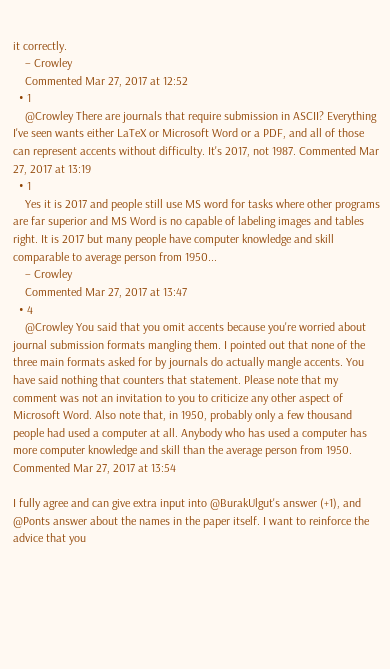it correctly.
    – Crowley
    Commented Mar 27, 2017 at 12:52
  • 1
    @Crowley There are journals that require submission in ASCII? Everything I've seen wants either LaTeX or Microsoft Word or a PDF, and all of those can represent accents without difficulty. It's 2017, not 1987. Commented Mar 27, 2017 at 13:19
  • 1
    Yes it is 2017 and people still use MS word for tasks where other programs are far superior and MS Word is no capable of labeling images and tables right. It is 2017 but many people have computer knowledge and skill comparable to average person from 1950...
    – Crowley
    Commented Mar 27, 2017 at 13:47
  • 4
    @Crowley You said that you omit accents because you're worried about journal submission formats mangling them. I pointed out that none of the three main formats asked for by journals do actually mangle accents. You have said nothing that counters that statement. Please note that my comment was not an invitation to you to criticize any other aspect of Microsoft Word. Also note that, in 1950, probably only a few thousand people had used a computer at all. Anybody who has used a computer has more computer knowledge and skill than the average person from 1950. Commented Mar 27, 2017 at 13:54

I fully agree and can give extra input into @BurakUlgut's answer (+1), and @Ponts answer about the names in the paper itself. I want to reinforce the advice that you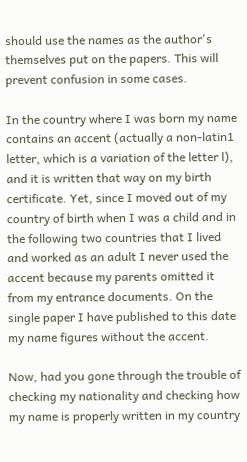should use the names as the author's themselves put on the papers. This will prevent confusion in some cases.

In the country where I was born my name contains an accent (actually a non-latin1 letter, which is a variation of the letter l), and it is written that way on my birth certificate. Yet, since I moved out of my country of birth when I was a child and in the following two countries that I lived and worked as an adult I never used the accent because my parents omitted it from my entrance documents. On the single paper I have published to this date my name figures without the accent.

Now, had you gone through the trouble of checking my nationality and checking how my name is properly written in my country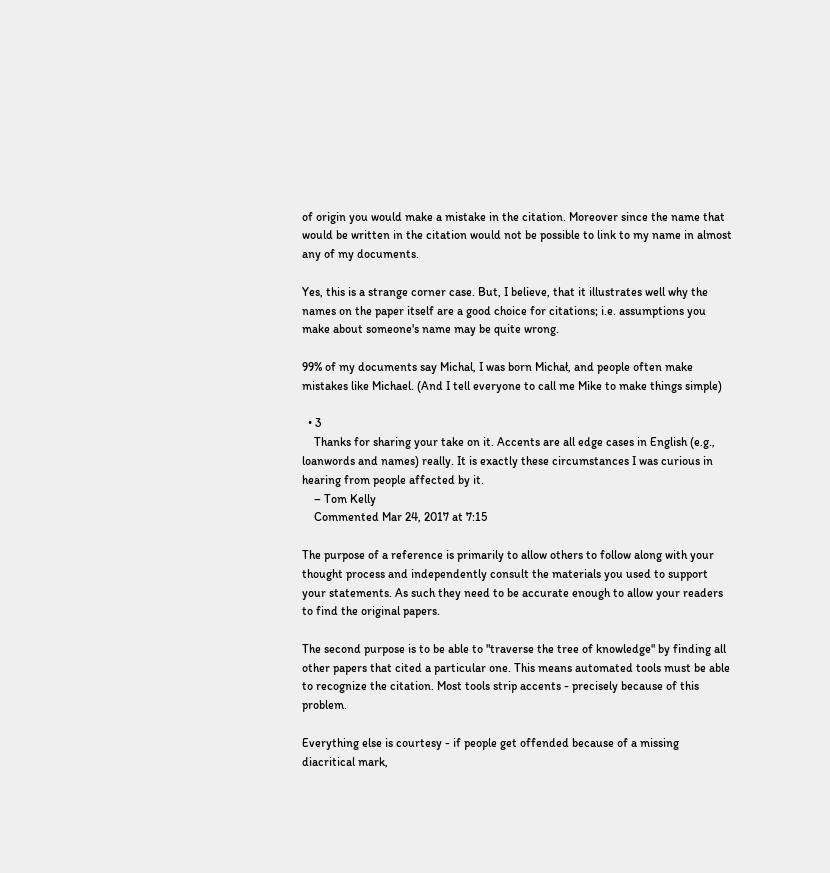of origin you would make a mistake in the citation. Moreover since the name that would be written in the citation would not be possible to link to my name in almost any of my documents.

Yes, this is a strange corner case. But, I believe, that it illustrates well why the names on the paper itself are a good choice for citations; i.e. assumptions you make about someone's name may be quite wrong.

99% of my documents say Michal, I was born Michał, and people often make mistakes like Michael. (And I tell everyone to call me Mike to make things simple)

  • 3
    Thanks for sharing your take on it. Accents are all edge cases in English (e.g., loanwords and names) really. It is exactly these circumstances I was curious in hearing from people affected by it.
    – Tom Kelly
    Commented Mar 24, 2017 at 7:15

The purpose of a reference is primarily to allow others to follow along with your thought process and independently consult the materials you used to support your statements. As such they need to be accurate enough to allow your readers to find the original papers.

The second purpose is to be able to "traverse the tree of knowledge" by finding all other papers that cited a particular one. This means automated tools must be able to recognize the citation. Most tools strip accents - precisely because of this problem.

Everything else is courtesy - if people get offended because of a missing diacritical mark,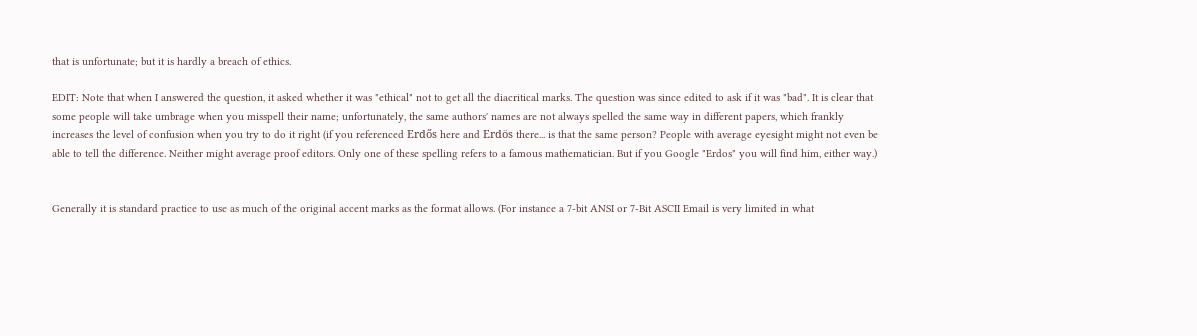that is unfortunate; but it is hardly a breach of ethics.

EDIT: Note that when I answered the question, it asked whether it was "ethical" not to get all the diacritical marks. The question was since edited to ask if it was "bad". It is clear that some people will take umbrage when you misspell their name; unfortunately, the same authors' names are not always spelled the same way in different papers, which frankly increases the level of confusion when you try to do it right (if you referenced Erdős here and Erdös there... is that the same person? People with average eyesight might not even be able to tell the difference. Neither might average proof editors. Only one of these spelling refers to a famous mathematician. But if you Google "Erdos" you will find him, either way.)


Generally it is standard practice to use as much of the original accent marks as the format allows. (For instance a 7-bit ANSI or 7-Bit ASCII Email is very limited in what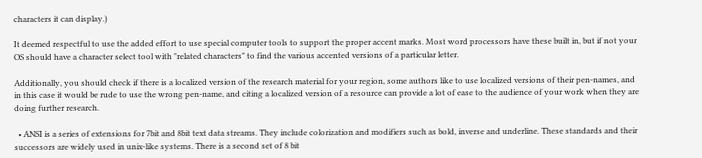characters it can display.)

It deemed respectful to use the added effort to use special computer tools to support the proper accent marks. Most word processors have these built in, but if not your OS should have a character select tool with "related characters" to find the various accented versions of a particular letter.

Additionally, you should check if there is a localized version of the research material for your region, some authors like to use localized versions of their pen-names, and in this case it would be rude to use the wrong pen-name, and citing a localized version of a resource can provide a lot of ease to the audience of your work when they are doing further research.

  • ANSI is a series of extensions for 7bit and 8bit text data streams. They include colorization and modifiers such as bold, inverse and underline. These standards and their successors are widely used in unix-like systems. There is a second set of 8 bit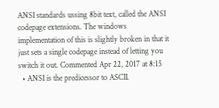ANSI standards ussing 8bit text, called the ANSI codepage extensions. The windows implementation of this is slightly broken in that it just sets a single codepage instead of letting you switch it out. Commented Apr 22, 2017 at 8:15
  • ANSI is the predicessor to ASCII.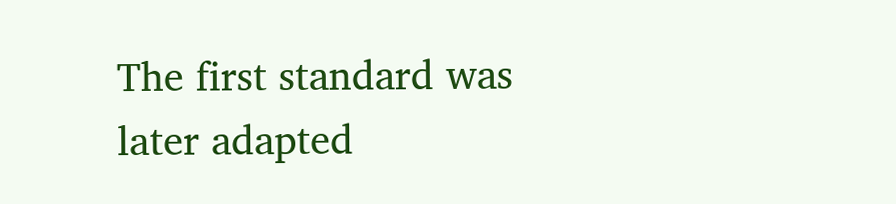The first standard was later adapted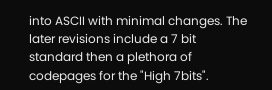into ASCII with minimal changes. The later revisions include a 7 bit standard then a plethora of codepages for the "High 7bits".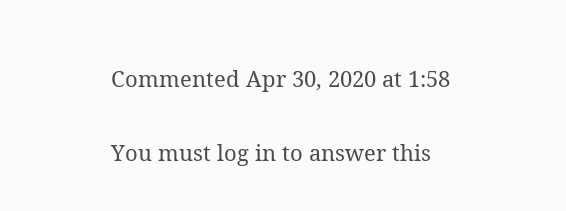Commented Apr 30, 2020 at 1:58

You must log in to answer this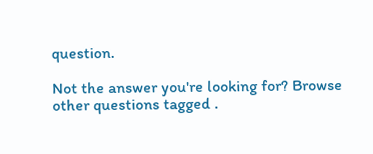question.

Not the answer you're looking for? Browse other questions tagged .